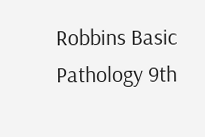Robbins Basic Pathology 9th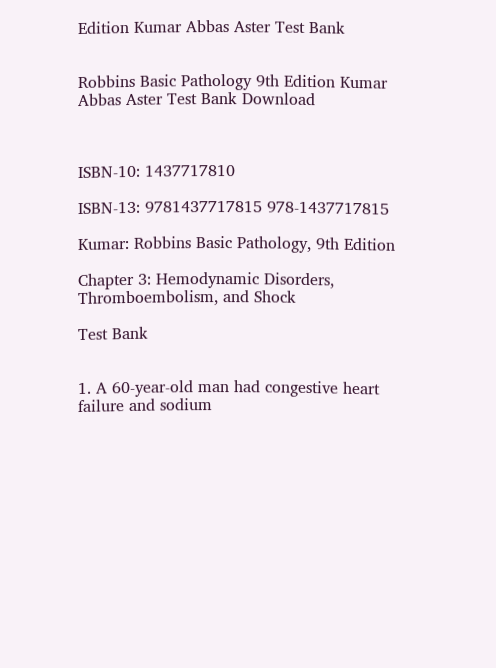Edition Kumar Abbas Aster Test Bank


Robbins Basic Pathology 9th Edition Kumar Abbas Aster Test Bank Download



ISBN-10: 1437717810

ISBN-13: 9781437717815 978-1437717815

Kumar: Robbins Basic Pathology, 9th Edition

Chapter 3: Hemodynamic Disorders, Thromboembolism, and Shock

Test Bank


1. A 60-year-old man had congestive heart failure and sodium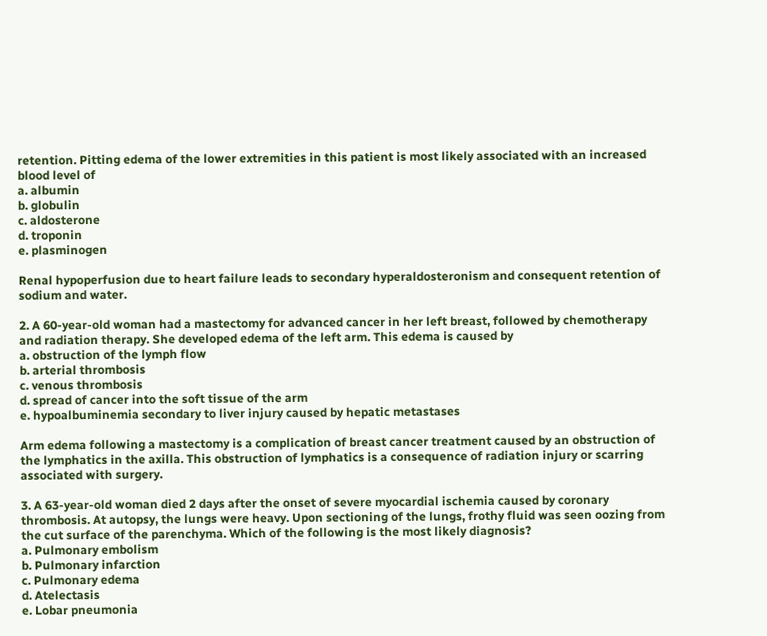retention. Pitting edema of the lower extremities in this patient is most likely associated with an increased blood level of
a. albumin
b. globulin
c. aldosterone
d. troponin
e. plasminogen

Renal hypoperfusion due to heart failure leads to secondary hyperaldosteronism and consequent retention of sodium and water.

2. A 60-year-old woman had a mastectomy for advanced cancer in her left breast, followed by chemotherapy and radiation therapy. She developed edema of the left arm. This edema is caused by
a. obstruction of the lymph flow
b. arterial thrombosis
c. venous thrombosis
d. spread of cancer into the soft tissue of the arm
e. hypoalbuminemia secondary to liver injury caused by hepatic metastases

Arm edema following a mastectomy is a complication of breast cancer treatment caused by an obstruction of the lymphatics in the axilla. This obstruction of lymphatics is a consequence of radiation injury or scarring associated with surgery.

3. A 63-year-old woman died 2 days after the onset of severe myocardial ischemia caused by coronary thrombosis. At autopsy, the lungs were heavy. Upon sectioning of the lungs, frothy fluid was seen oozing from the cut surface of the parenchyma. Which of the following is the most likely diagnosis?
a. Pulmonary embolism
b. Pulmonary infarction
c. Pulmonary edema
d. Atelectasis
e. Lobar pneumonia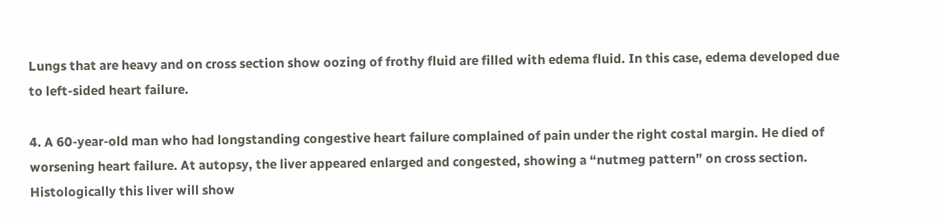Lungs that are heavy and on cross section show oozing of frothy fluid are filled with edema fluid. In this case, edema developed due to left-sided heart failure.

4. A 60-year-old man who had longstanding congestive heart failure complained of pain under the right costal margin. He died of worsening heart failure. At autopsy, the liver appeared enlarged and congested, showing a “nutmeg pattern” on cross section. Histologically this liver will show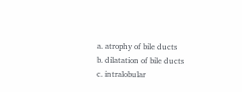a. atrophy of bile ducts
b. dilatation of bile ducts
c. intralobular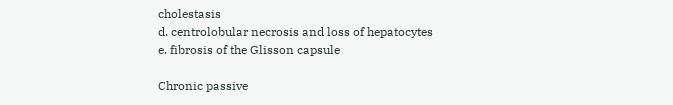cholestasis
d. centrolobular necrosis and loss of hepatocytes
e. fibrosis of the Glisson capsule

Chronic passive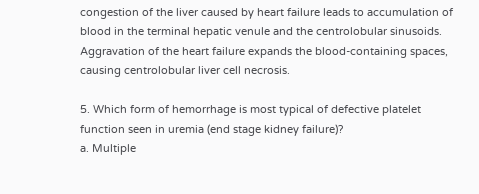congestion of the liver caused by heart failure leads to accumulation of blood in the terminal hepatic venule and the centrolobular sinusoids. Aggravation of the heart failure expands the blood-containing spaces, causing centrolobular liver cell necrosis.

5. Which form of hemorrhage is most typical of defective platelet function seen in uremia (end stage kidney failure)?
a. Multiple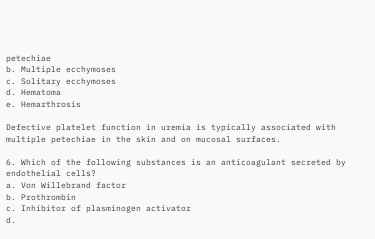petechiae
b. Multiple ecchymoses
c. Solitary ecchymoses
d. Hematoma
e. Hemarthrosis

Defective platelet function in uremia is typically associated with multiple petechiae in the skin and on mucosal surfaces.

6. Which of the following substances is an anticoagulant secreted by endothelial cells?
a. Von Willebrand factor
b. Prothrombin
c. Inhibitor of plasminogen activator
d.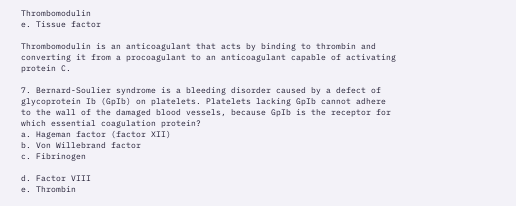Thrombomodulin
e. Tissue factor

Thrombomodulin is an anticoagulant that acts by binding to thrombin and converting it from a procoagulant to an anticoagulant capable of activating protein C.

7. Bernard-Soulier syndrome is a bleeding disorder caused by a defect of glycoprotein Ib (GpIb) on platelets. Platelets lacking GpIb cannot adhere to the wall of the damaged blood vessels, because GpIb is the receptor for which essential coagulation protein?
a. Hageman factor (factor XII)
b. Von Willebrand factor
c. Fibrinogen

d. Factor VIII
e. Thrombin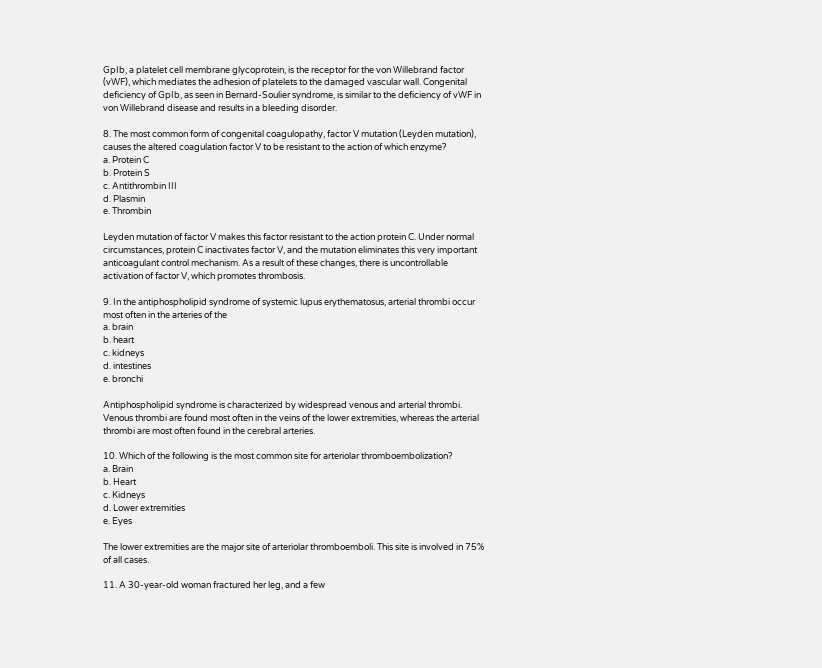GpIb, a platelet cell membrane glycoprotein, is the receptor for the von Willebrand factor (vWF), which mediates the adhesion of platelets to the damaged vascular wall. Congenital deficiency of GpIb, as seen in Bernard-Soulier syndrome, is similar to the deficiency of vWF in von Willebrand disease and results in a bleeding disorder.

8. The most common form of congenital coagulopathy, factor V mutation (Leyden mutation), causes the altered coagulation factor V to be resistant to the action of which enzyme?
a. Protein C
b. Protein S
c. Antithrombin III
d. Plasmin
e. Thrombin

Leyden mutation of factor V makes this factor resistant to the action protein C. Under normal circumstances, protein C inactivates factor V, and the mutation eliminates this very important anticoagulant control mechanism. As a result of these changes, there is uncontrollable activation of factor V, which promotes thrombosis.

9. In the antiphospholipid syndrome of systemic lupus erythematosus, arterial thrombi occur most often in the arteries of the
a. brain
b. heart
c. kidneys
d. intestines
e. bronchi

Antiphospholipid syndrome is characterized by widespread venous and arterial thrombi. Venous thrombi are found most often in the veins of the lower extremities, whereas the arterial thrombi are most often found in the cerebral arteries.

10. Which of the following is the most common site for arteriolar thromboembolization?
a. Brain
b. Heart
c. Kidneys
d. Lower extremities
e. Eyes

The lower extremities are the major site of arteriolar thromboemboli. This site is involved in 75% of all cases.

11. A 30-year-old woman fractured her leg, and a few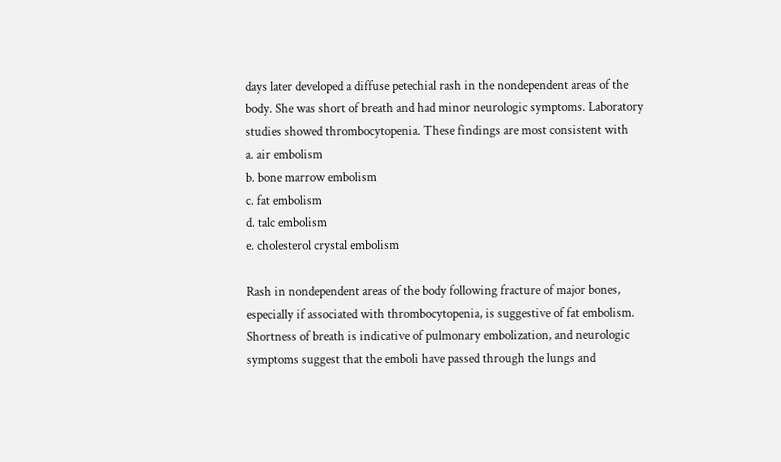days later developed a diffuse petechial rash in the nondependent areas of the body. She was short of breath and had minor neurologic symptoms. Laboratory studies showed thrombocytopenia. These findings are most consistent with
a. air embolism
b. bone marrow embolism
c. fat embolism
d. talc embolism
e. cholesterol crystal embolism

Rash in nondependent areas of the body following fracture of major bones, especially if associated with thrombocytopenia, is suggestive of fat embolism. Shortness of breath is indicative of pulmonary embolization, and neurologic symptoms suggest that the emboli have passed through the lungs and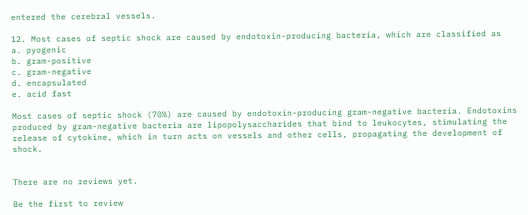entered the cerebral vessels.

12. Most cases of septic shock are caused by endotoxin-producing bacteria, which are classified as
a. pyogenic
b. gram-positive
c. gram-negative
d. encapsulated
e. acid fast

Most cases of septic shock (70%) are caused by endotoxin-producing gram-negative bacteria. Endotoxins produced by gram-negative bacteria are lipopolysaccharides that bind to leukocytes, stimulating the release of cytokine, which in turn acts on vessels and other cells, propagating the development of shock.


There are no reviews yet.

Be the first to review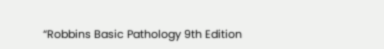“Robbins Basic Pathology 9th Edition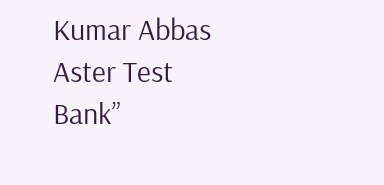Kumar Abbas Aster Test Bank”